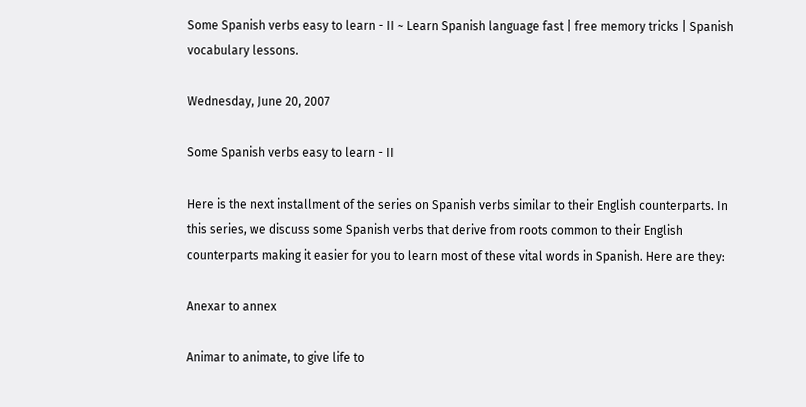Some Spanish verbs easy to learn - II ~ Learn Spanish language fast | free memory tricks | Spanish vocabulary lessons.

Wednesday, June 20, 2007

Some Spanish verbs easy to learn - II

Here is the next installment of the series on Spanish verbs similar to their English counterparts. In this series, we discuss some Spanish verbs that derive from roots common to their English counterparts making it easier for you to learn most of these vital words in Spanish. Here are they:

Anexar to annex

Animar to animate, to give life to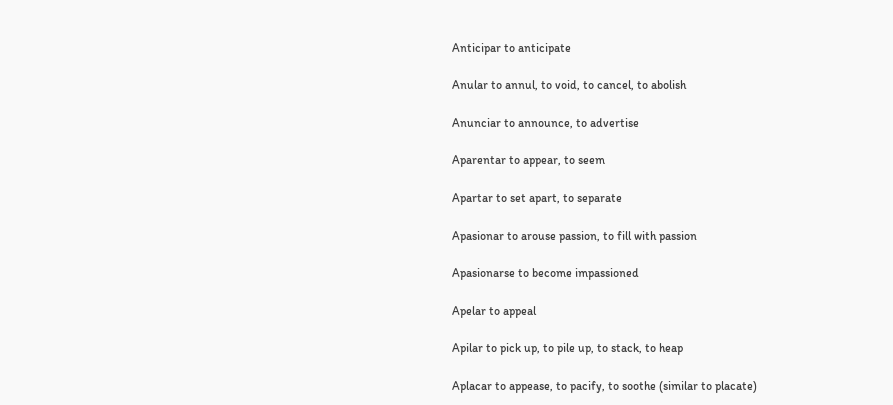Anticipar to anticipate

Anular to annul, to void, to cancel, to abolish

Anunciar to announce, to advertise

Aparentar to appear, to seem

Apartar to set apart, to separate

Apasionar to arouse passion, to fill with passion

Apasionarse to become impassioned

Apelar to appeal

Apilar to pick up, to pile up, to stack, to heap

Aplacar to appease, to pacify, to soothe (similar to placate)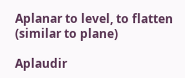Aplanar to level, to flatten (similar to plane)

Aplaudir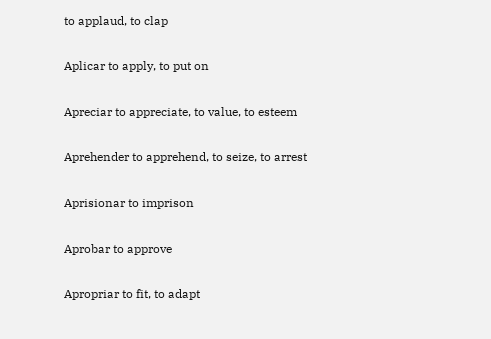to applaud, to clap

Aplicar to apply, to put on

Apreciar to appreciate, to value, to esteem

Aprehender to apprehend, to seize, to arrest

Aprisionar to imprison

Aprobar to approve

Apropriar to fit, to adapt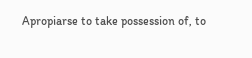Apropiarse to take possession of, to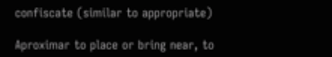confiscate (similar to appropriate)

Aproximar to place or bring near, to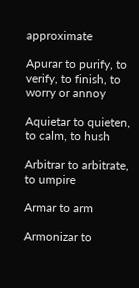approximate

Apurar to purify, to verify, to finish, to worry or annoy

Aquietar to quieten, to calm, to hush

Arbitrar to arbitrate, to umpire

Armar to arm

Armonizar to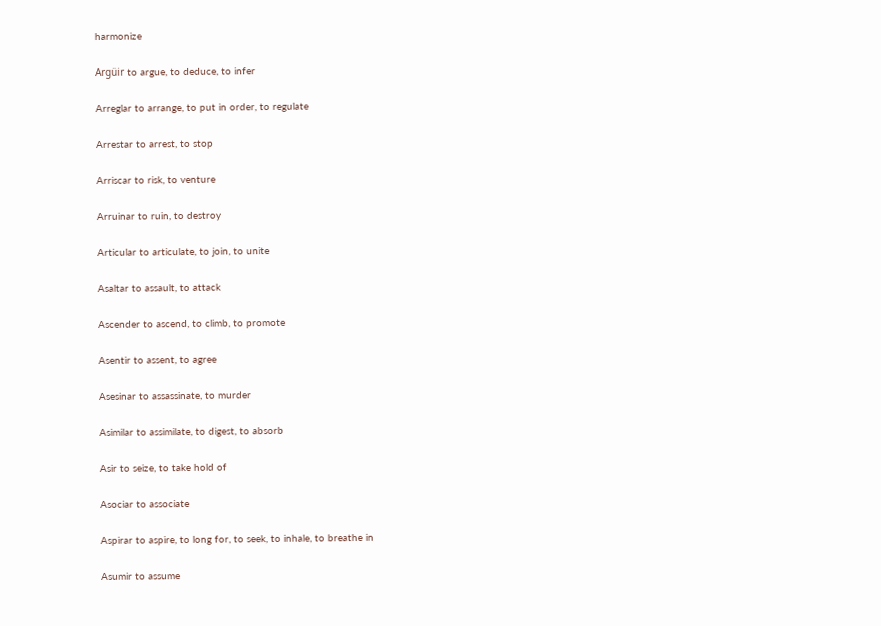harmonize

Argüir to argue, to deduce, to infer

Arreglar to arrange, to put in order, to regulate

Arrestar to arrest, to stop

Arriscar to risk, to venture

Arruinar to ruin, to destroy

Articular to articulate, to join, to unite

Asaltar to assault, to attack

Ascender to ascend, to climb, to promote

Asentir to assent, to agree

Asesinar to assassinate, to murder

Asimilar to assimilate, to digest, to absorb

Asir to seize, to take hold of

Asociar to associate

Aspirar to aspire, to long for, to seek, to inhale, to breathe in

Asumir to assume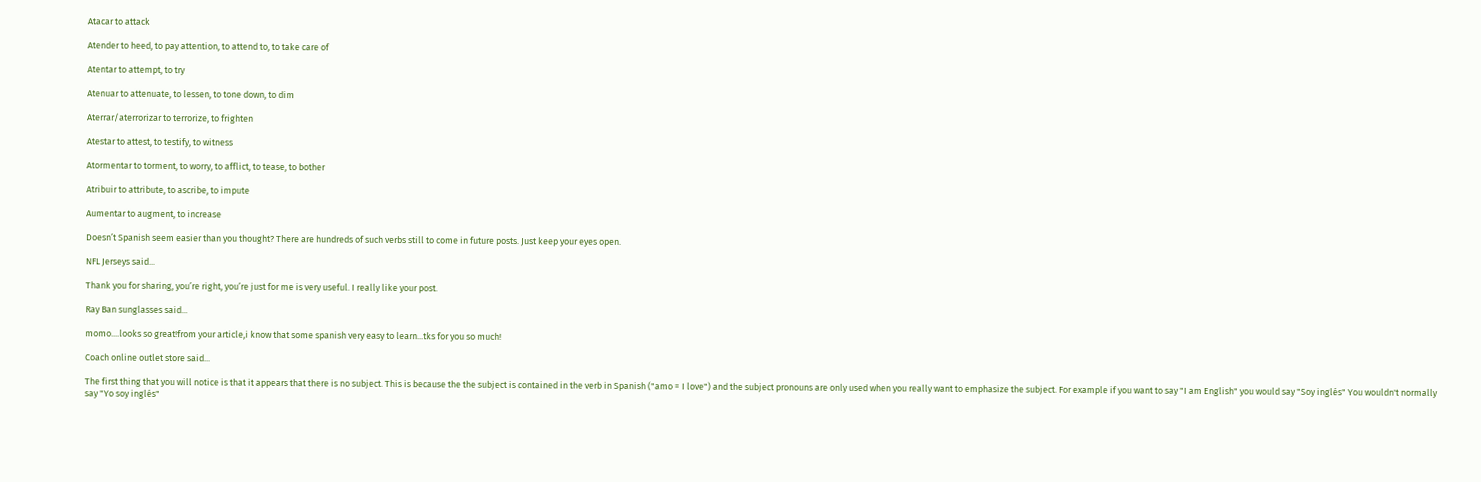Atacar to attack

Atender to heed, to pay attention, to attend to, to take care of

Atentar to attempt, to try

Atenuar to attenuate, to lessen, to tone down, to dim

Aterrar/aterrorizar to terrorize, to frighten

Atestar to attest, to testify, to witness

Atormentar to torment, to worry, to afflict, to tease, to bother

Atribuir to attribute, to ascribe, to impute

Aumentar to augment, to increase

Doesn’t Spanish seem easier than you thought? There are hundreds of such verbs still to come in future posts. Just keep your eyes open.

NFL Jerseys said...

Thank you for sharing, you’re right, you’re just for me is very useful. I really like your post.

Ray Ban sunglasses said...

momo....looks so great!from your article,i know that some spanish very easy to learn...tks for you so much!

Coach online outlet store said...

The first thing that you will notice is that it appears that there is no subject. This is because the the subject is contained in the verb in Spanish ("amo = I love") and the subject pronouns are only used when you really want to emphasize the subject. For example if you want to say "I am English" you would say "Soy inglés" You wouldn't normally say "Yo soy inglés"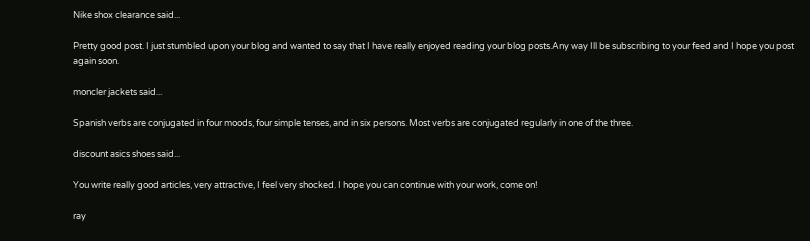Nike shox clearance said...

Pretty good post. I just stumbled upon your blog and wanted to say that I have really enjoyed reading your blog posts.Any way Ill be subscribing to your feed and I hope you post again soon.

moncler jackets said...

Spanish verbs are conjugated in four moods, four simple tenses, and in six persons. Most verbs are conjugated regularly in one of the three.

discount asics shoes said...

You write really good articles, very attractive, I feel very shocked. I hope you can continue with your work, come on!

ray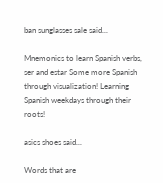ban sunglasses sale said...

Mnemonics to learn Spanish verbs, ser and estar Some more Spanish through visualization! Learning Spanish weekdays through their roots!

asics shoes said...

Words that are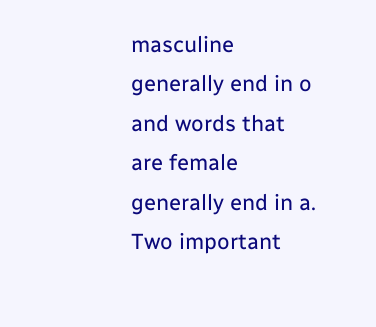masculine generally end in o and words that are female generally end in a. Two important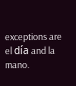exceptions are el día and la mano.